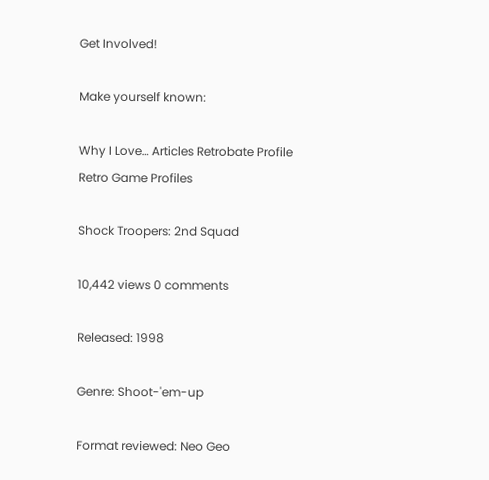Get Involved!

Make yourself known:

Why I Love… Articles Retrobate Profile Retro Game Profiles

Shock Troopers: 2nd Squad

10,442 views 0 comments

Released: 1998

Genre: Shoot-'em-up

Format reviewed: Neo Geo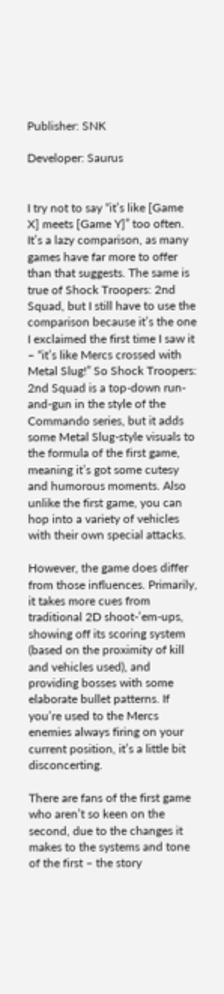Publisher: SNK

Developer: Saurus


I try not to say “it’s like [Game X] meets [Game Y]” too often. It’s a lazy comparison, as many games have far more to offer than that suggests. The same is true of Shock Troopers: 2nd Squad, but I still have to use the comparison because it’s the one I exclaimed the first time I saw it – “it’s like Mercs crossed with Metal Slug!” So Shock Troopers: 2nd Squad is a top-down run-and-gun in the style of the Commando series, but it adds some Metal Slug-style visuals to the formula of the first game, meaning it’s got some cutesy and humorous moments. Also unlike the first game, you can hop into a variety of vehicles with their own special attacks.

However, the game does differ from those influences. Primarily, it takes more cues from traditional 2D shoot-’em-ups, showing off its scoring system (based on the proximity of kill and vehicles used), and providing bosses with some elaborate bullet patterns. If you’re used to the Mercs enemies always firing on your current position, it’s a little bit disconcerting.

There are fans of the first game who aren’t so keen on the second, due to the changes it makes to the systems and tone of the first – the story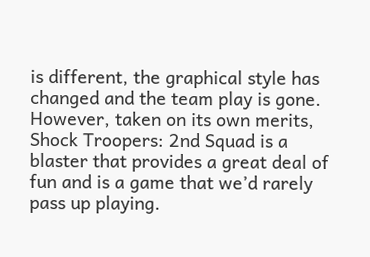is different, the graphical style has changed and the team play is gone. However, taken on its own merits, Shock Troopers: 2nd Squad is a blaster that provides a great deal of fun and is a game that we’d rarely pass up playing.